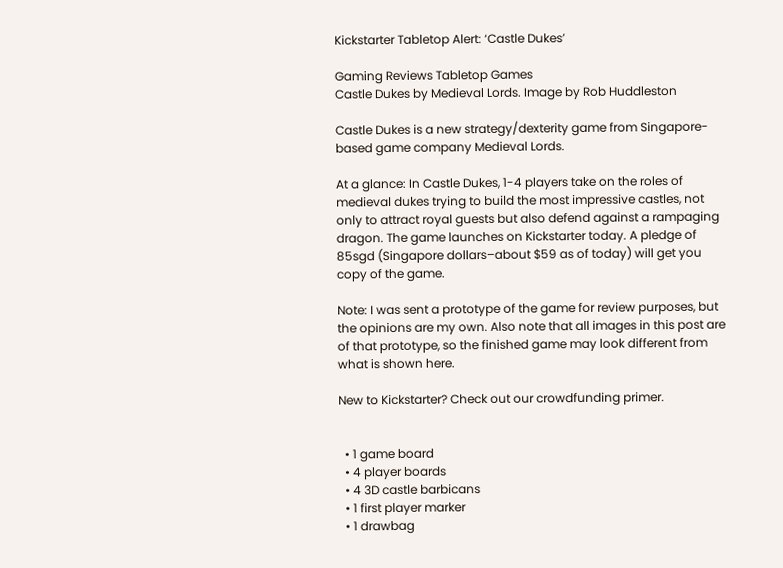Kickstarter Tabletop Alert: ‘Castle Dukes’

Gaming Reviews Tabletop Games
Castle Dukes by Medieval Lords. Image by Rob Huddleston

Castle Dukes is a new strategy/dexterity game from Singapore-based game company Medieval Lords.

At a glance: In Castle Dukes, 1-4 players take on the roles of medieval dukes trying to build the most impressive castles, not only to attract royal guests but also defend against a rampaging dragon. The game launches on Kickstarter today. A pledge of 85sgd (Singapore dollars–about $59 as of today) will get you copy of the game.

Note: I was sent a prototype of the game for review purposes, but the opinions are my own. Also note that all images in this post are of that prototype, so the finished game may look different from what is shown here.

New to Kickstarter? Check out our crowdfunding primer.


  • 1 game board
  • 4 player boards
  • 4 3D castle barbicans
  • 1 first player marker
  • 1 drawbag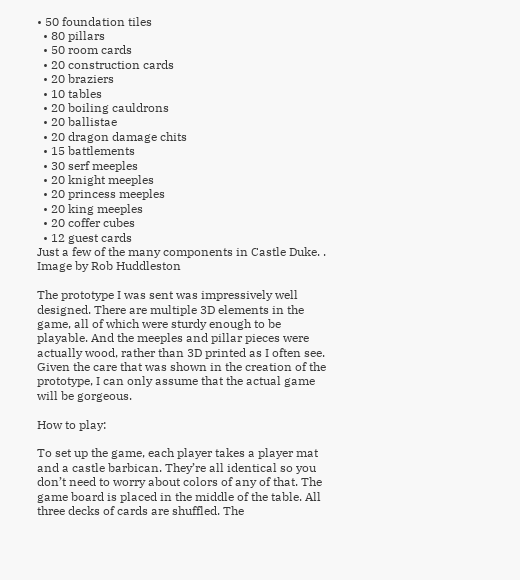• 50 foundation tiles
  • 80 pillars
  • 50 room cards
  • 20 construction cards
  • 20 braziers
  • 10 tables
  • 20 boiling cauldrons
  • 20 ballistae
  • 20 dragon damage chits
  • 15 battlements
  • 30 serf meeples
  • 20 knight meeples
  • 20 princess meeples
  • 20 king meeples
  • 20 coffer cubes
  • 12 guest cards
Just a few of the many components in Castle Duke. . Image by Rob Huddleston

The prototype I was sent was impressively well designed. There are multiple 3D elements in the game, all of which were sturdy enough to be playable. And the meeples and pillar pieces were actually wood, rather than 3D printed as I often see. Given the care that was shown in the creation of the prototype, I can only assume that the actual game will be gorgeous.

How to play:

To set up the game, each player takes a player mat and a castle barbican. They’re all identical so you don’t need to worry about colors of any of that. The game board is placed in the middle of the table. All three decks of cards are shuffled. The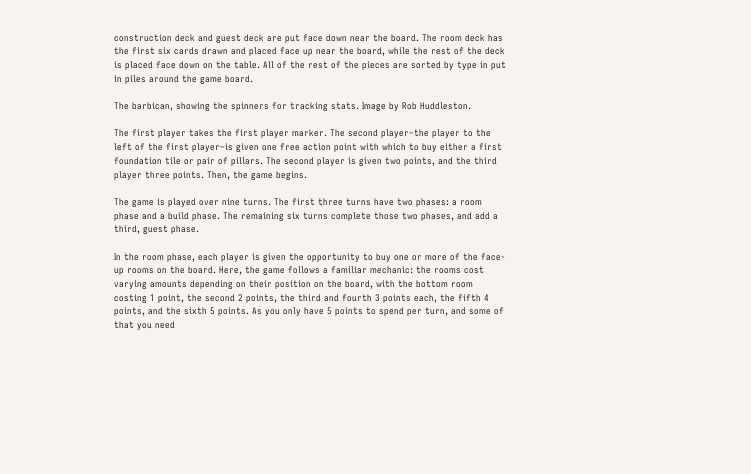construction deck and guest deck are put face down near the board. The room deck has the first six cards drawn and placed face up near the board, while the rest of the deck is placed face down on the table. All of the rest of the pieces are sorted by type in put in piles around the game board.

The barbican, showing the spinners for tracking stats. Image by Rob Huddleston.

The first player takes the first player marker. The second player–the player to the left of the first player–is given one free action point with which to buy either a first foundation tile or pair of pillars. The second player is given two points, and the third player three points. Then, the game begins.

The game is played over nine turns. The first three turns have two phases: a room phase and a build phase. The remaining six turns complete those two phases, and add a third, guest phase.

In the room phase, each player is given the opportunity to buy one or more of the face-up rooms on the board. Here, the game follows a familiar mechanic: the rooms cost varying amounts depending on their position on the board, with the bottom room costing 1 point, the second 2 points, the third and fourth 3 points each, the fifth 4 points, and the sixth 5 points. As you only have 5 points to spend per turn, and some of that you need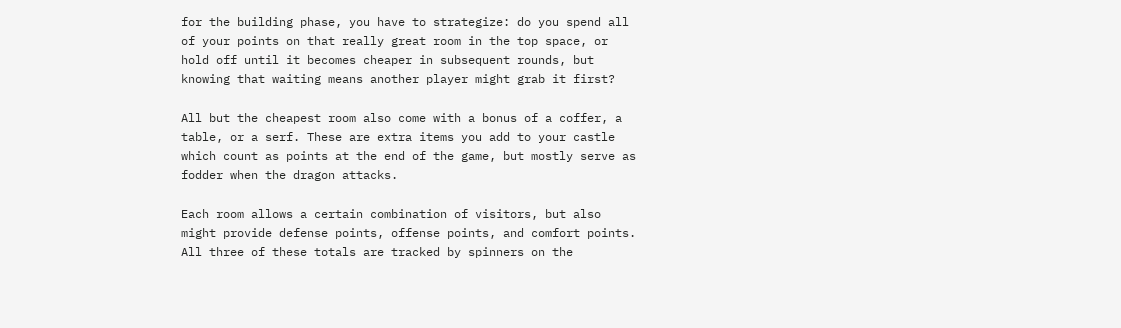for the building phase, you have to strategize: do you spend all of your points on that really great room in the top space, or hold off until it becomes cheaper in subsequent rounds, but knowing that waiting means another player might grab it first?

All but the cheapest room also come with a bonus of a coffer, a table, or a serf. These are extra items you add to your castle which count as points at the end of the game, but mostly serve as fodder when the dragon attacks.

Each room allows a certain combination of visitors, but also might provide defense points, offense points, and comfort points. All three of these totals are tracked by spinners on the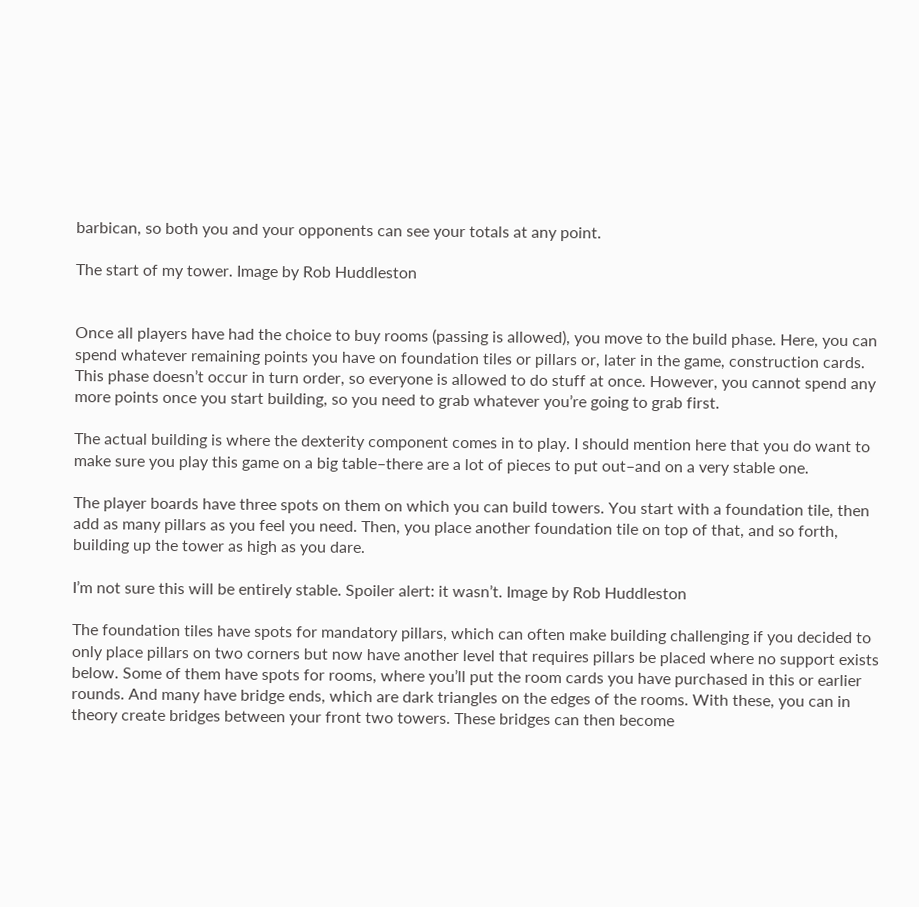barbican, so both you and your opponents can see your totals at any point.

The start of my tower. Image by Rob Huddleston


Once all players have had the choice to buy rooms (passing is allowed), you move to the build phase. Here, you can spend whatever remaining points you have on foundation tiles or pillars or, later in the game, construction cards. This phase doesn’t occur in turn order, so everyone is allowed to do stuff at once. However, you cannot spend any more points once you start building, so you need to grab whatever you’re going to grab first.

The actual building is where the dexterity component comes in to play. I should mention here that you do want to make sure you play this game on a big table–there are a lot of pieces to put out–and on a very stable one.

The player boards have three spots on them on which you can build towers. You start with a foundation tile, then add as many pillars as you feel you need. Then, you place another foundation tile on top of that, and so forth, building up the tower as high as you dare.

I’m not sure this will be entirely stable. Spoiler alert: it wasn’t. Image by Rob Huddleston

The foundation tiles have spots for mandatory pillars, which can often make building challenging if you decided to only place pillars on two corners but now have another level that requires pillars be placed where no support exists below. Some of them have spots for rooms, where you’ll put the room cards you have purchased in this or earlier rounds. And many have bridge ends, which are dark triangles on the edges of the rooms. With these, you can in theory create bridges between your front two towers. These bridges can then become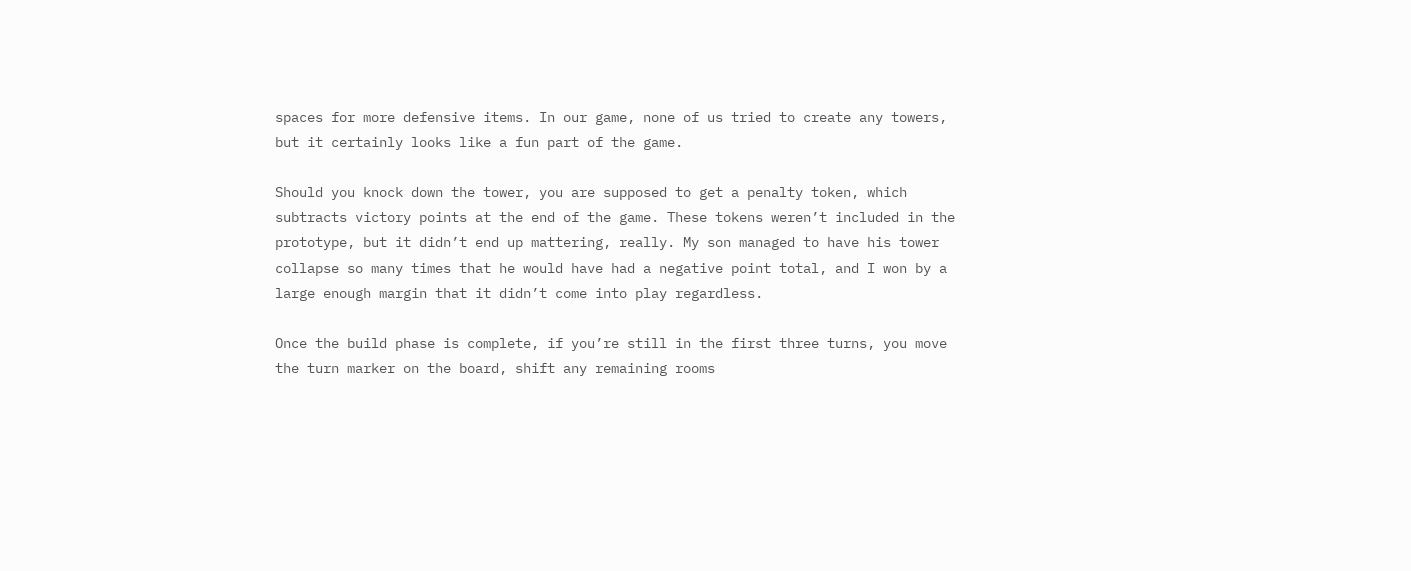spaces for more defensive items. In our game, none of us tried to create any towers, but it certainly looks like a fun part of the game.

Should you knock down the tower, you are supposed to get a penalty token, which subtracts victory points at the end of the game. These tokens weren’t included in the prototype, but it didn’t end up mattering, really. My son managed to have his tower collapse so many times that he would have had a negative point total, and I won by a large enough margin that it didn’t come into play regardless.

Once the build phase is complete, if you’re still in the first three turns, you move the turn marker on the board, shift any remaining rooms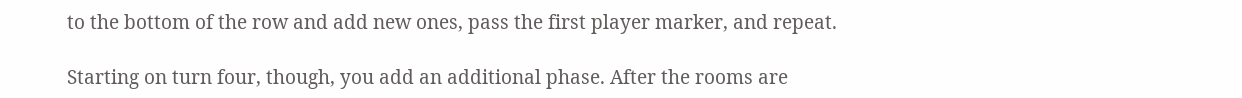to the bottom of the row and add new ones, pass the first player marker, and repeat.

Starting on turn four, though, you add an additional phase. After the rooms are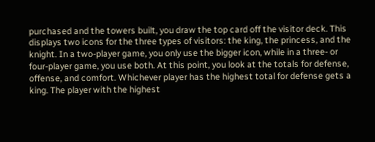purchased and the towers built, you draw the top card off the visitor deck. This displays two icons for the three types of visitors: the king, the princess, and the knight. In a two-player game, you only use the bigger icon, while in a three- or four-player game, you use both. At this point, you look at the totals for defense, offense, and comfort. Whichever player has the highest total for defense gets a king. The player with the highest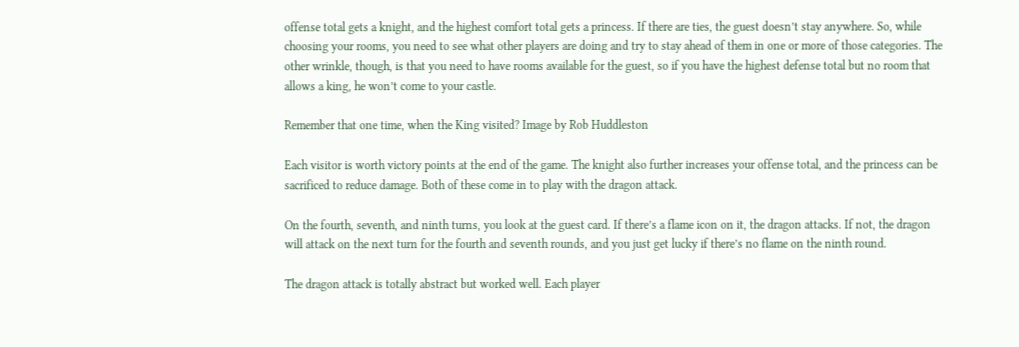offense total gets a knight, and the highest comfort total gets a princess. If there are ties, the guest doesn’t stay anywhere. So, while choosing your rooms, you need to see what other players are doing and try to stay ahead of them in one or more of those categories. The other wrinkle, though, is that you need to have rooms available for the guest, so if you have the highest defense total but no room that allows a king, he won’t come to your castle.

Remember that one time, when the King visited? Image by Rob Huddleston

Each visitor is worth victory points at the end of the game. The knight also further increases your offense total, and the princess can be sacrificed to reduce damage. Both of these come in to play with the dragon attack.

On the fourth, seventh, and ninth turns, you look at the guest card. If there’s a flame icon on it, the dragon attacks. If not, the dragon will attack on the next turn for the fourth and seventh rounds, and you just get lucky if there’s no flame on the ninth round.

The dragon attack is totally abstract but worked well. Each player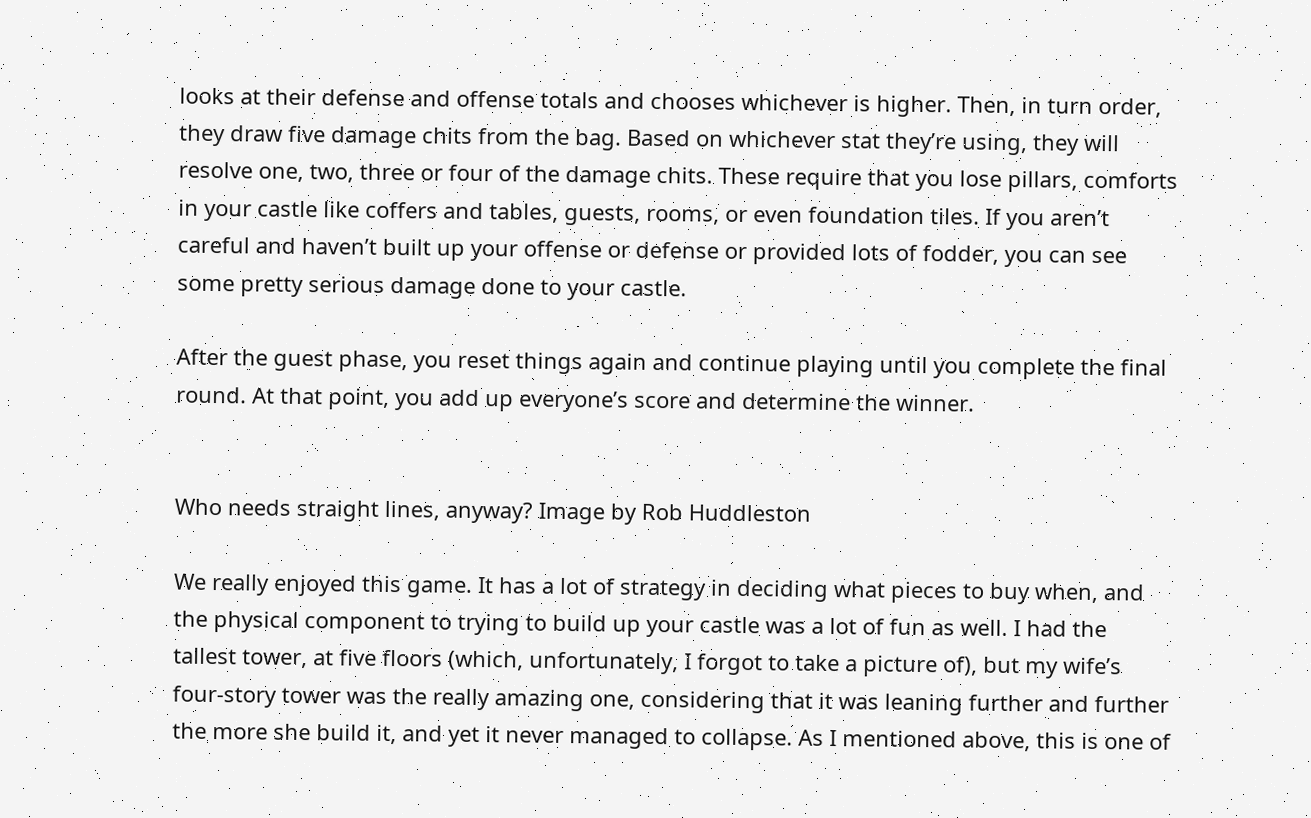looks at their defense and offense totals and chooses whichever is higher. Then, in turn order, they draw five damage chits from the bag. Based on whichever stat they’re using, they will resolve one, two, three or four of the damage chits. These require that you lose pillars, comforts in your castle like coffers and tables, guests, rooms, or even foundation tiles. If you aren’t careful and haven’t built up your offense or defense or provided lots of fodder, you can see some pretty serious damage done to your castle.

After the guest phase, you reset things again and continue playing until you complete the final round. At that point, you add up everyone’s score and determine the winner.


Who needs straight lines, anyway? Image by Rob Huddleston

We really enjoyed this game. It has a lot of strategy in deciding what pieces to buy when, and the physical component to trying to build up your castle was a lot of fun as well. I had the tallest tower, at five floors (which, unfortunately, I forgot to take a picture of), but my wife’s four-story tower was the really amazing one, considering that it was leaning further and further the more she build it, and yet it never managed to collapse. As I mentioned above, this is one of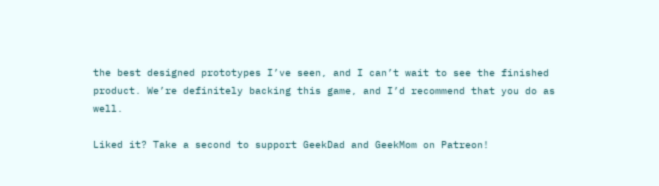the best designed prototypes I’ve seen, and I can’t wait to see the finished product. We’re definitely backing this game, and I’d recommend that you do as well.

Liked it? Take a second to support GeekDad and GeekMom on Patreon!